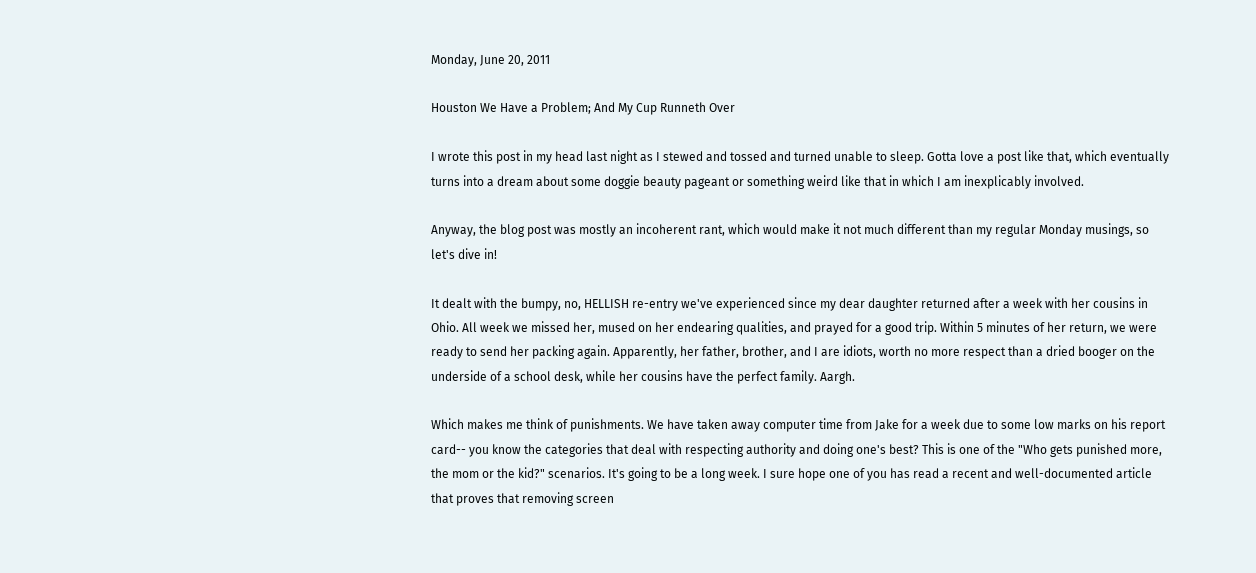Monday, June 20, 2011

Houston We Have a Problem; And My Cup Runneth Over

I wrote this post in my head last night as I stewed and tossed and turned unable to sleep. Gotta love a post like that, which eventually turns into a dream about some doggie beauty pageant or something weird like that in which I am inexplicably involved.

Anyway, the blog post was mostly an incoherent rant, which would make it not much different than my regular Monday musings, so let's dive in!

It dealt with the bumpy, no, HELLISH re-entry we've experienced since my dear daughter returned after a week with her cousins in Ohio. All week we missed her, mused on her endearing qualities, and prayed for a good trip. Within 5 minutes of her return, we were ready to send her packing again. Apparently, her father, brother, and I are idiots, worth no more respect than a dried booger on the underside of a school desk, while her cousins have the perfect family. Aargh.

Which makes me think of punishments. We have taken away computer time from Jake for a week due to some low marks on his report card-- you know the categories that deal with respecting authority and doing one's best? This is one of the "Who gets punished more, the mom or the kid?" scenarios. It's going to be a long week. I sure hope one of you has read a recent and well-documented article that proves that removing screen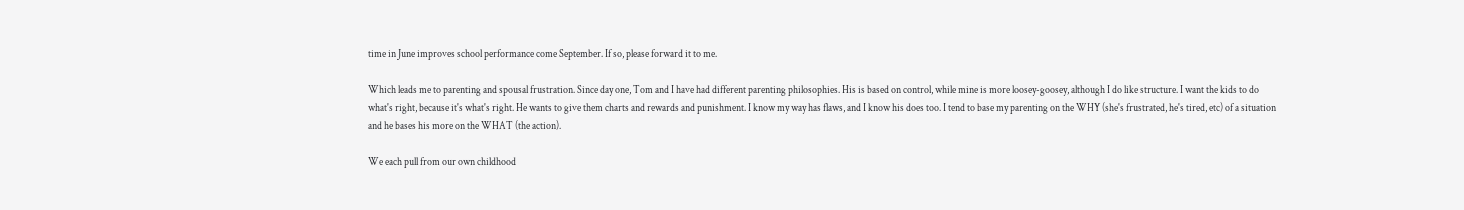time in June improves school performance come September. If so, please forward it to me.

Which leads me to parenting and spousal frustration. Since day one, Tom and I have had different parenting philosophies. His is based on control, while mine is more loosey-goosey, although I do like structure. I want the kids to do what's right, because it's what's right. He wants to give them charts and rewards and punishment. I know my way has flaws, and I know his does too. I tend to base my parenting on the WHY (she's frustrated, he's tired, etc) of a situation and he bases his more on the WHAT (the action).

We each pull from our own childhood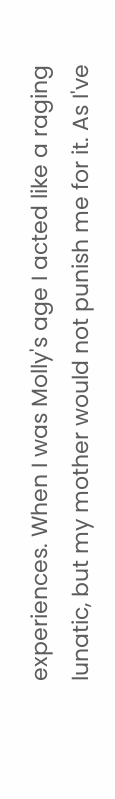experiences. When I was Molly's age I acted like a raging lunatic, but my mother would not punish me for it. As I've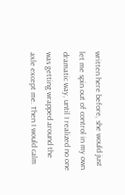written here before, she would just let me spin out of control in my own dramatic way, until I realized no one was getting wrapped around the axle except me. Then I would calm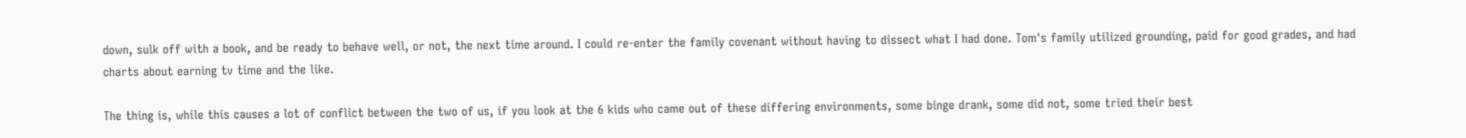down, sulk off with a book, and be ready to behave well, or not, the next time around. I could re-enter the family covenant without having to dissect what I had done. Tom's family utilized grounding, paid for good grades, and had charts about earning tv time and the like.

The thing is, while this causes a lot of conflict between the two of us, if you look at the 6 kids who came out of these differing environments, some binge drank, some did not, some tried their best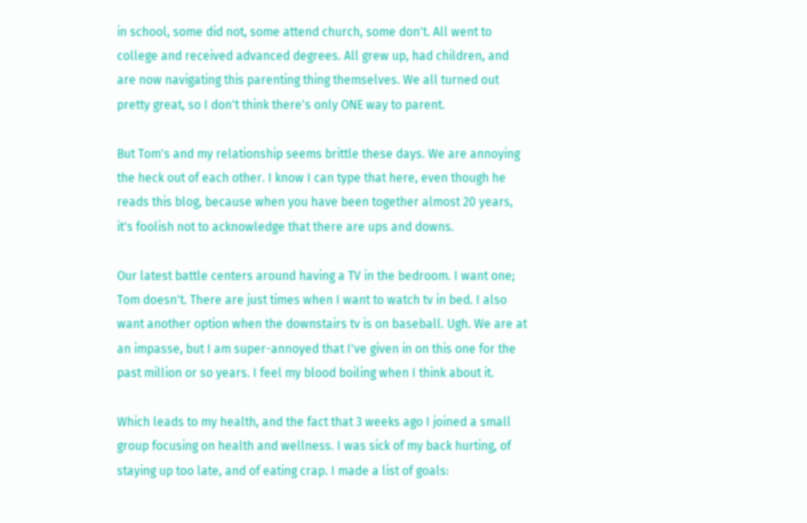in school, some did not, some attend church, some don't. All went to college and received advanced degrees. All grew up, had children, and are now navigating this parenting thing themselves. We all turned out pretty great, so I don't think there's only ONE way to parent.

But Tom's and my relationship seems brittle these days. We are annoying the heck out of each other. I know I can type that here, even though he reads this blog, because when you have been together almost 20 years, it's foolish not to acknowledge that there are ups and downs.

Our latest battle centers around having a TV in the bedroom. I want one; Tom doesn't. There are just times when I want to watch tv in bed. I also want another option when the downstairs tv is on baseball. Ugh. We are at an impasse, but I am super-annoyed that I've given in on this one for the past million or so years. I feel my blood boiling when I think about it.

Which leads to my health, and the fact that 3 weeks ago I joined a small group focusing on health and wellness. I was sick of my back hurting, of staying up too late, and of eating crap. I made a list of goals: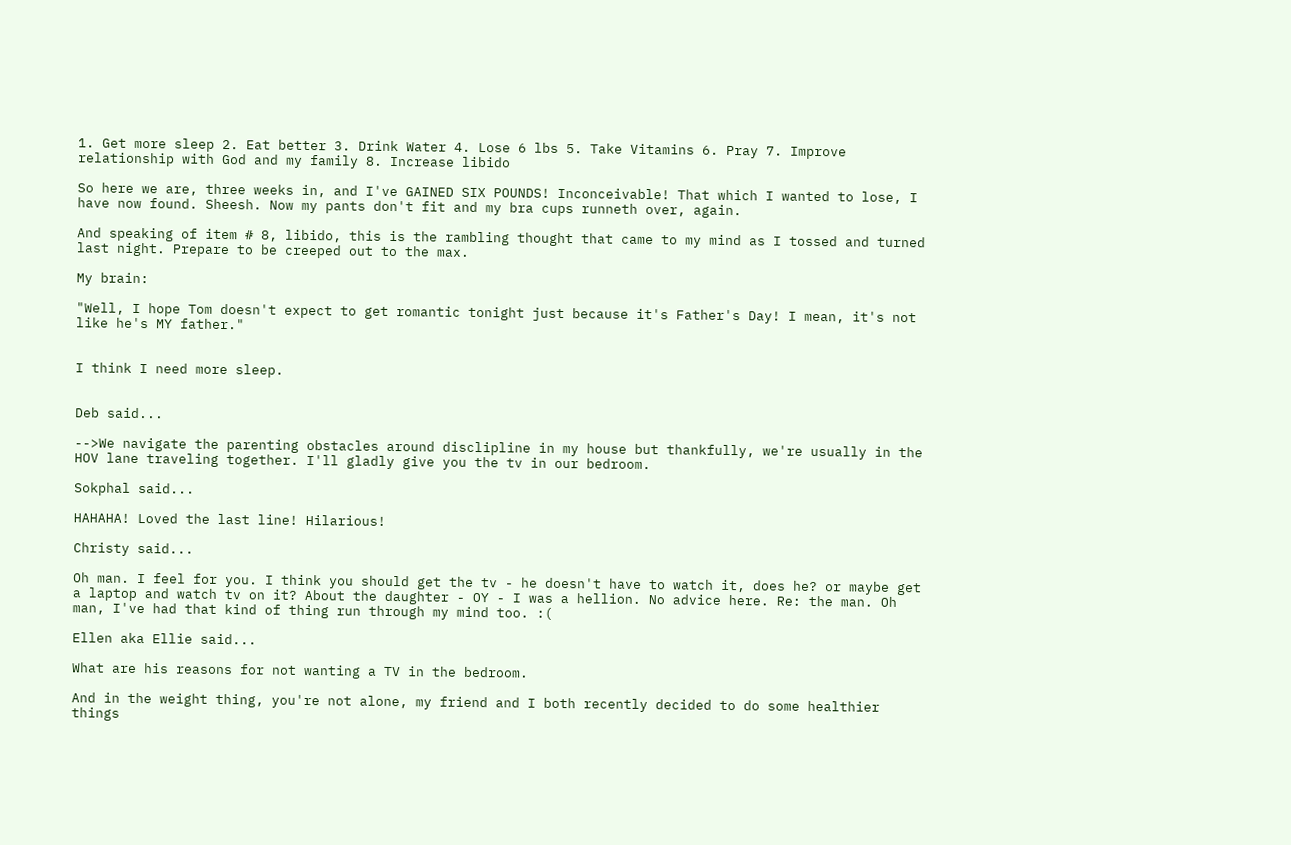1. Get more sleep 2. Eat better 3. Drink Water 4. Lose 6 lbs 5. Take Vitamins 6. Pray 7. Improve relationship with God and my family 8. Increase libido

So here we are, three weeks in, and I've GAINED SIX POUNDS! Inconceivable! That which I wanted to lose, I have now found. Sheesh. Now my pants don't fit and my bra cups runneth over, again.

And speaking of item # 8, libido, this is the rambling thought that came to my mind as I tossed and turned last night. Prepare to be creeped out to the max.

My brain:

"Well, I hope Tom doesn't expect to get romantic tonight just because it's Father's Day! I mean, it's not like he's MY father."


I think I need more sleep.


Deb said...

-->We navigate the parenting obstacles around disclipline in my house but thankfully, we're usually in the HOV lane traveling together. I'll gladly give you the tv in our bedroom.

Sokphal said...

HAHAHA! Loved the last line! Hilarious!

Christy said...

Oh man. I feel for you. I think you should get the tv - he doesn't have to watch it, does he? or maybe get a laptop and watch tv on it? About the daughter - OY - I was a hellion. No advice here. Re: the man. Oh man, I've had that kind of thing run through my mind too. :(

Ellen aka Ellie said...

What are his reasons for not wanting a TV in the bedroom.

And in the weight thing, you're not alone, my friend and I both recently decided to do some healthier things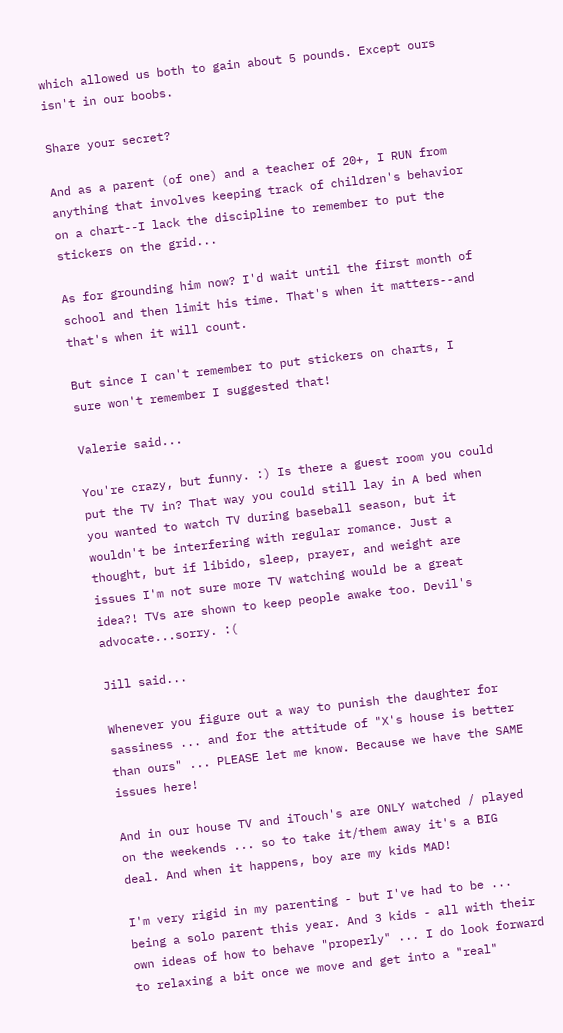which allowed us both to gain about 5 pounds. Except ours isn't in our boobs.

Share your secret?

And as a parent (of one) and a teacher of 20+, I RUN from anything that involves keeping track of children's behavior on a chart--I lack the discipline to remember to put the stickers on the grid...

As for grounding him now? I'd wait until the first month of school and then limit his time. That's when it matters--and that's when it will count.

But since I can't remember to put stickers on charts, I sure won't remember I suggested that!

Valerie said...

You're crazy, but funny. :) Is there a guest room you could put the TV in? That way you could still lay in A bed when you wanted to watch TV during baseball season, but it wouldn't be interfering with regular romance. Just a thought, but if libido, sleep, prayer, and weight are issues I'm not sure more TV watching would be a great idea?! TVs are shown to keep people awake too. Devil's advocate...sorry. :(

Jill said...

Whenever you figure out a way to punish the daughter for sassiness ... and for the attitude of "X's house is better than ours" ... PLEASE let me know. Because we have the SAME issues here!

And in our house TV and iTouch's are ONLY watched / played on the weekends ... so to take it/them away it's a BIG deal. And when it happens, boy are my kids MAD!

I'm very rigid in my parenting - but I've had to be ... being a solo parent this year. And 3 kids - all with their own ideas of how to behave "properly" ... I do look forward to relaxing a bit once we move and get into a "real"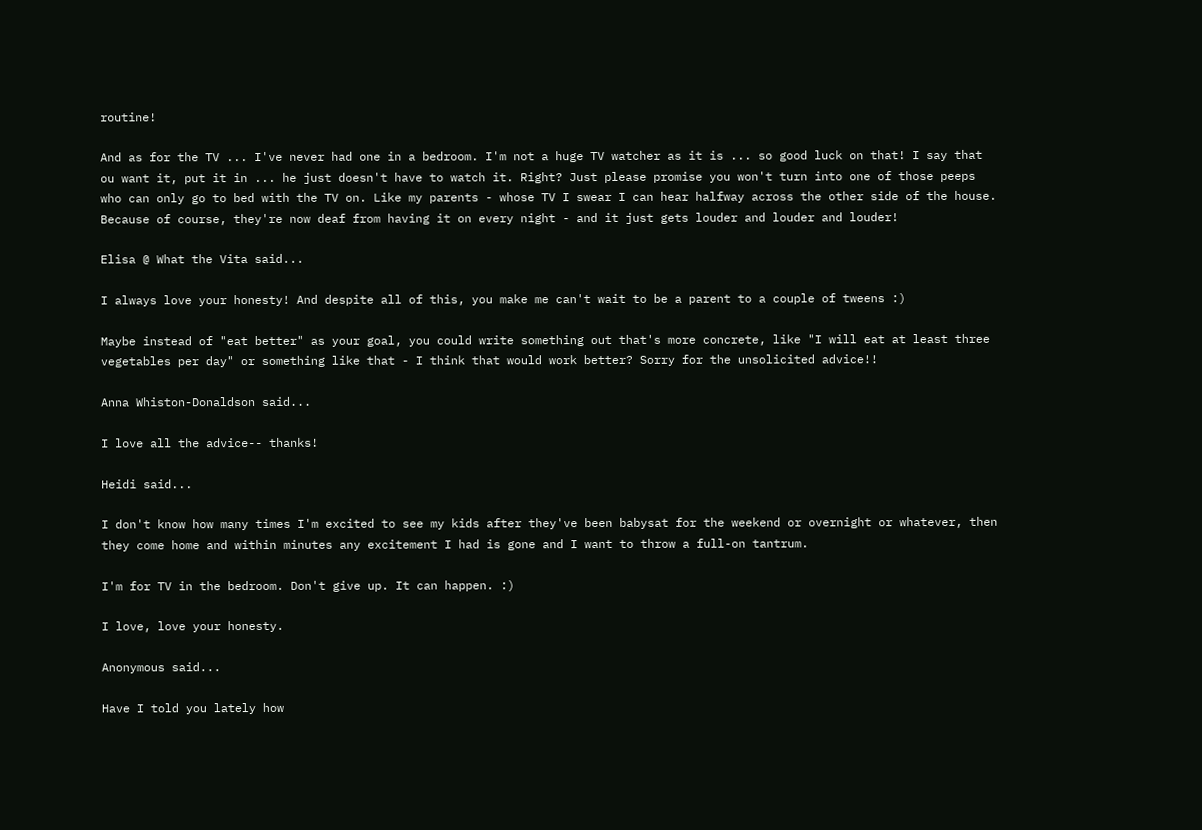routine!

And as for the TV ... I've never had one in a bedroom. I'm not a huge TV watcher as it is ... so good luck on that! I say that ou want it, put it in ... he just doesn't have to watch it. Right? Just please promise you won't turn into one of those peeps who can only go to bed with the TV on. Like my parents - whose TV I swear I can hear halfway across the other side of the house. Because of course, they're now deaf from having it on every night - and it just gets louder and louder and louder!

Elisa @ What the Vita said...

I always love your honesty! And despite all of this, you make me can't wait to be a parent to a couple of tweens :)

Maybe instead of "eat better" as your goal, you could write something out that's more concrete, like "I will eat at least three vegetables per day" or something like that - I think that would work better? Sorry for the unsolicited advice!!

Anna Whiston-Donaldson said...

I love all the advice-- thanks!

Heidi said...

I don't know how many times I'm excited to see my kids after they've been babysat for the weekend or overnight or whatever, then they come home and within minutes any excitement I had is gone and I want to throw a full-on tantrum.

I'm for TV in the bedroom. Don't give up. It can happen. :)

I love, love your honesty.

Anonymous said...

Have I told you lately how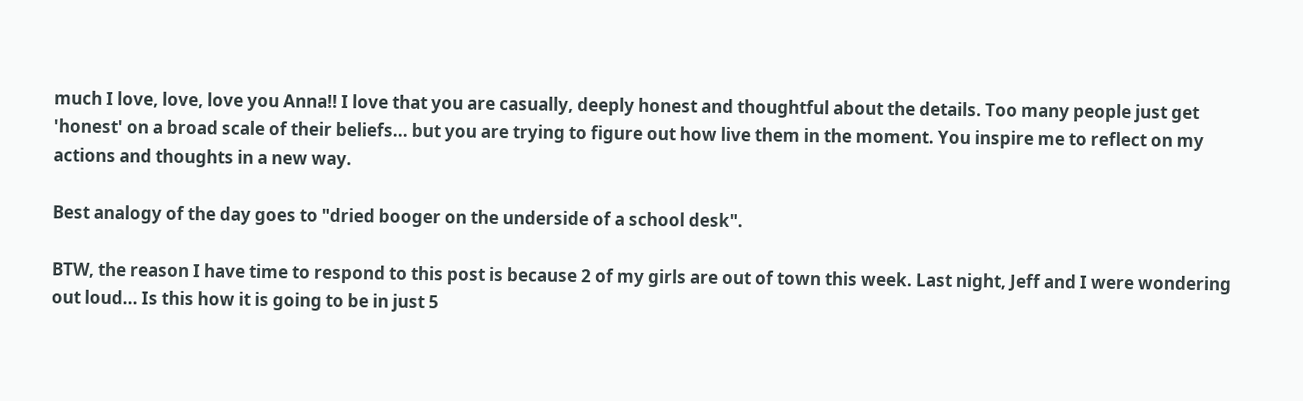much I love, love, love you Anna!! I love that you are casually, deeply honest and thoughtful about the details. Too many people just get 'honest' on a broad scale of their beliefs... but you are trying to figure out how live them in the moment. You inspire me to reflect on my actions and thoughts in a new way.

Best analogy of the day goes to "dried booger on the underside of a school desk".

BTW, the reason I have time to respond to this post is because 2 of my girls are out of town this week. Last night, Jeff and I were wondering out loud... Is this how it is going to be in just 5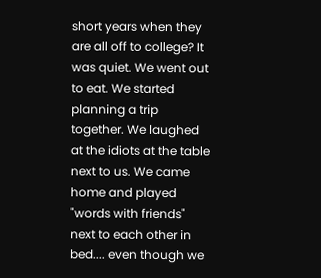short years when they are all off to college? It was quiet. We went out to eat. We started planning a trip together. We laughed at the idiots at the table next to us. We came home and played "words with friends" next to each other in bed.... even though we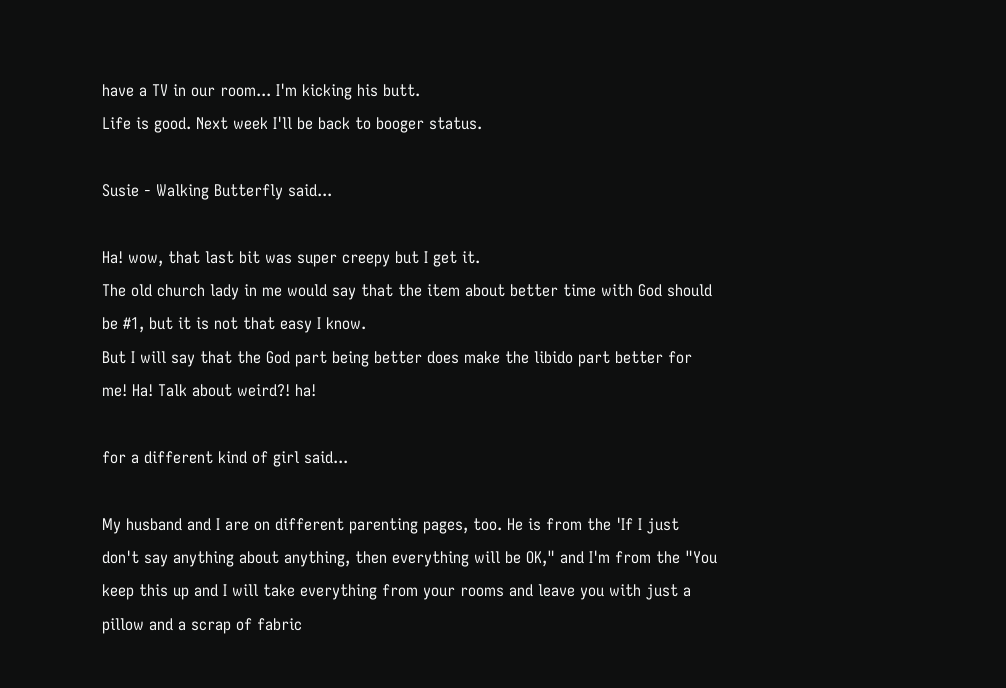have a TV in our room... I'm kicking his butt.
Life is good. Next week I'll be back to booger status.

Susie - Walking Butterfly said...

Ha! wow, that last bit was super creepy but I get it.
The old church lady in me would say that the item about better time with God should be #1, but it is not that easy I know.
But I will say that the God part being better does make the libido part better for me! Ha! Talk about weird?! ha!

for a different kind of girl said...

My husband and I are on different parenting pages, too. He is from the 'If I just don't say anything about anything, then everything will be OK," and I'm from the "You keep this up and I will take everything from your rooms and leave you with just a pillow and a scrap of fabric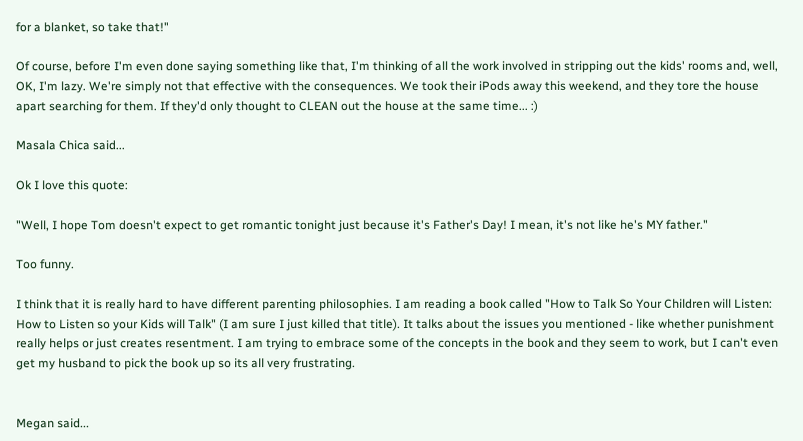for a blanket, so take that!"

Of course, before I'm even done saying something like that, I'm thinking of all the work involved in stripping out the kids' rooms and, well, OK, I'm lazy. We're simply not that effective with the consequences. We took their iPods away this weekend, and they tore the house apart searching for them. If they'd only thought to CLEAN out the house at the same time... :)

Masala Chica said...

Ok I love this quote:

"Well, I hope Tom doesn't expect to get romantic tonight just because it's Father's Day! I mean, it's not like he's MY father."

Too funny.

I think that it is really hard to have different parenting philosophies. I am reading a book called "How to Talk So Your Children will Listen: How to Listen so your Kids will Talk" (I am sure I just killed that title). It talks about the issues you mentioned - like whether punishment really helps or just creates resentment. I am trying to embrace some of the concepts in the book and they seem to work, but I can't even get my husband to pick the book up so its all very frustrating.


Megan said...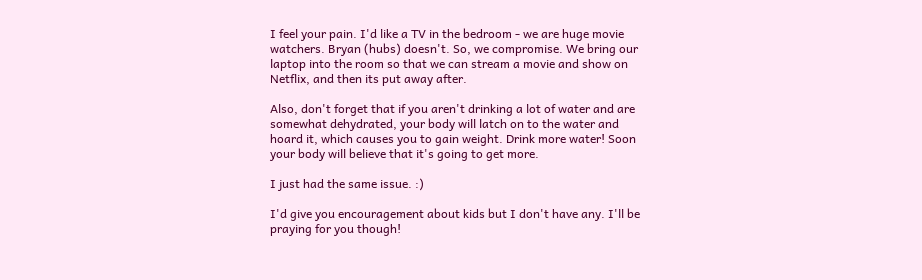I feel your pain. I'd like a TV in the bedroom - we are huge movie watchers. Bryan (hubs) doesn't. So, we compromise. We bring our laptop into the room so that we can stream a movie and show on Netflix, and then its put away after.

Also, don't forget that if you aren't drinking a lot of water and are somewhat dehydrated, your body will latch on to the water and hoard it, which causes you to gain weight. Drink more water! Soon your body will believe that it's going to get more.

I just had the same issue. :)

I'd give you encouragement about kids but I don't have any. I'll be praying for you though!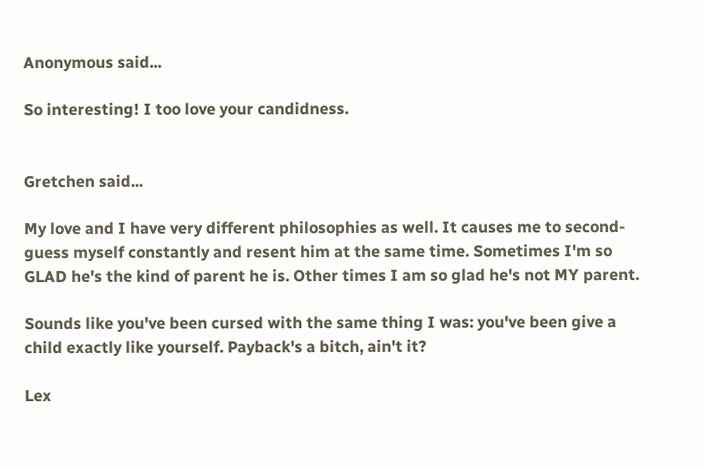Anonymous said...

So interesting! I too love your candidness.


Gretchen said...

My love and I have very different philosophies as well. It causes me to second-guess myself constantly and resent him at the same time. Sometimes I'm so GLAD he's the kind of parent he is. Other times I am so glad he's not MY parent.

Sounds like you've been cursed with the same thing I was: you've been give a child exactly like yourself. Payback's a bitch, ain't it?

Lex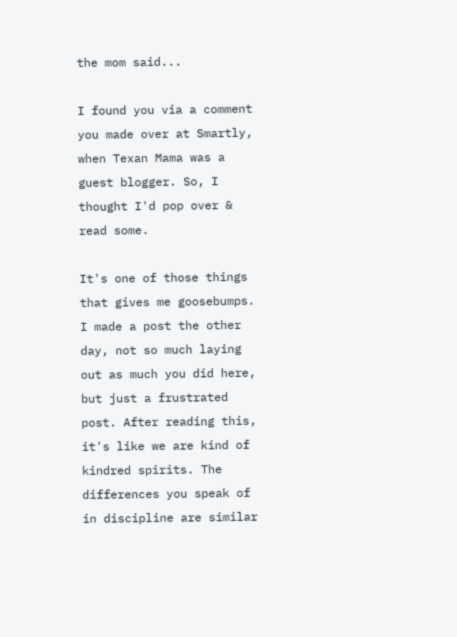the mom said...

I found you via a comment you made over at Smartly, when Texan Mama was a guest blogger. So, I thought I'd pop over & read some.

It's one of those things that gives me goosebumps. I made a post the other day, not so much laying out as much you did here, but just a frustrated post. After reading this, it's like we are kind of kindred spirits. The differences you speak of in discipline are similar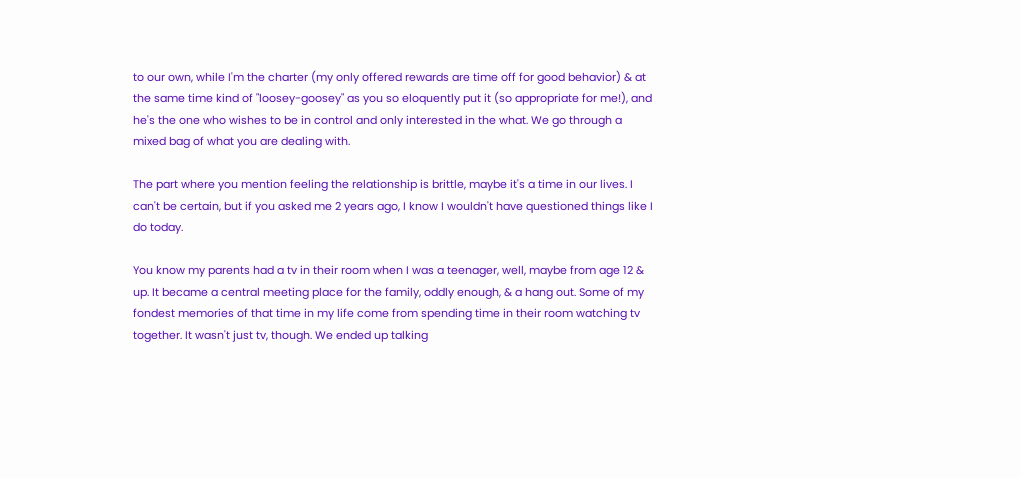to our own, while I'm the charter (my only offered rewards are time off for good behavior) & at the same time kind of "loosey-goosey" as you so eloquently put it (so appropriate for me!), and he's the one who wishes to be in control and only interested in the what. We go through a mixed bag of what you are dealing with.

The part where you mention feeling the relationship is brittle, maybe it's a time in our lives. I can't be certain, but if you asked me 2 years ago, I know I wouldn't have questioned things like I do today.

You know my parents had a tv in their room when I was a teenager, well, maybe from age 12 & up. It became a central meeting place for the family, oddly enough, & a hang out. Some of my fondest memories of that time in my life come from spending time in their room watching tv together. It wasn't just tv, though. We ended up talking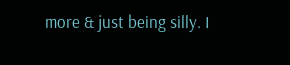more & just being silly. I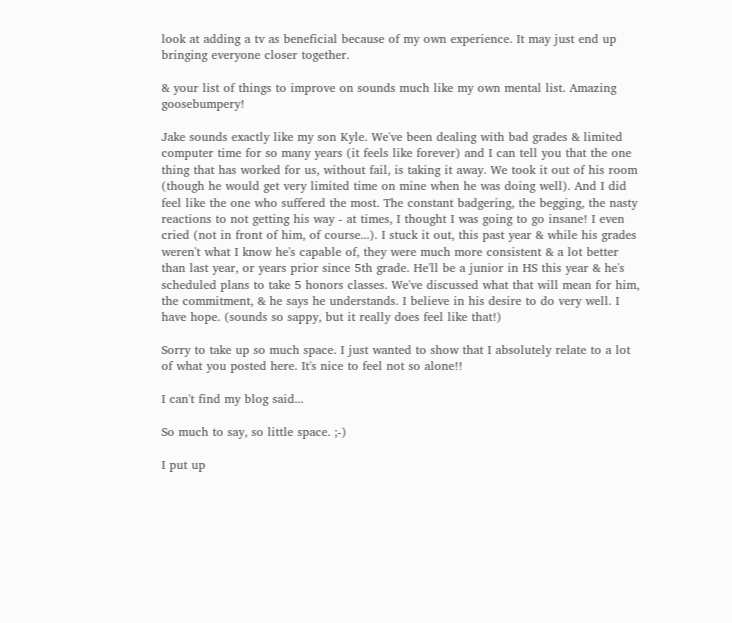look at adding a tv as beneficial because of my own experience. It may just end up bringing everyone closer together.

& your list of things to improve on sounds much like my own mental list. Amazing goosebumpery!

Jake sounds exactly like my son Kyle. We've been dealing with bad grades & limited computer time for so many years (it feels like forever) and I can tell you that the one thing that has worked for us, without fail, is taking it away. We took it out of his room (though he would get very limited time on mine when he was doing well). And I did feel like the one who suffered the most. The constant badgering, the begging, the nasty reactions to not getting his way - at times, I thought I was going to go insane! I even cried (not in front of him, of course...). I stuck it out, this past year & while his grades weren't what I know he's capable of, they were much more consistent & a lot better than last year, or years prior since 5th grade. He'll be a junior in HS this year & he's scheduled plans to take 5 honors classes. We've discussed what that will mean for him, the commitment, & he says he understands. I believe in his desire to do very well. I have hope. (sounds so sappy, but it really does feel like that!)

Sorry to take up so much space. I just wanted to show that I absolutely relate to a lot of what you posted here. It's nice to feel not so alone!!

I can't find my blog said...

So much to say, so little space. ;-)

I put up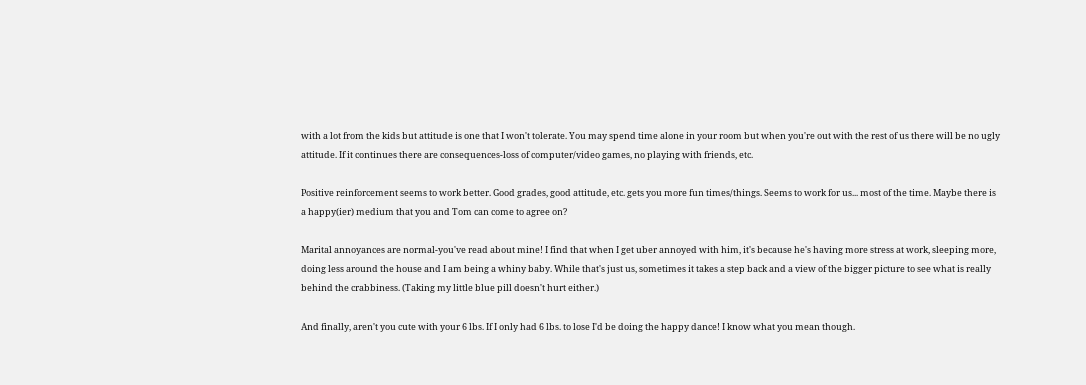with a lot from the kids but attitude is one that I won't tolerate. You may spend time alone in your room but when you're out with the rest of us there will be no ugly attitude. If it continues there are consequences-loss of computer/video games, no playing with friends, etc.

Positive reinforcement seems to work better. Good grades, good attitude, etc. gets you more fun times/things. Seems to work for us... most of the time. Maybe there is a happy(ier) medium that you and Tom can come to agree on?

Marital annoyances are normal-you've read about mine! I find that when I get uber annoyed with him, it's because he's having more stress at work, sleeping more, doing less around the house and I am being a whiny baby. While that's just us, sometimes it takes a step back and a view of the bigger picture to see what is really behind the crabbiness. (Taking my little blue pill doesn't hurt either.)

And finally, aren't you cute with your 6 lbs. If I only had 6 lbs. to lose I'd be doing the happy dance! I know what you mean though.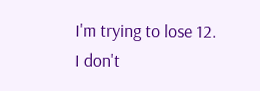I'm trying to lose 12. I don't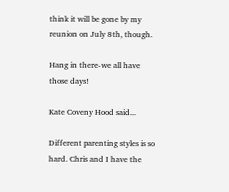think it will be gone by my reunion on July 8th, though.

Hang in there-we all have those days!

Kate Coveny Hood said...

Different parenting styles is so hard. Chris and I have the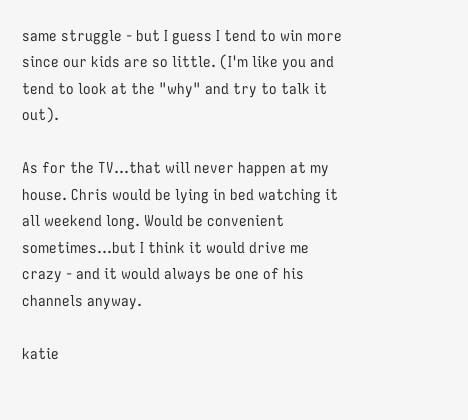same struggle - but I guess I tend to win more since our kids are so little. (I'm like you and tend to look at the "why" and try to talk it out).

As for the TV...that will never happen at my house. Chris would be lying in bed watching it all weekend long. Would be convenient sometimes...but I think it would drive me crazy - and it would always be one of his channels anyway.

katie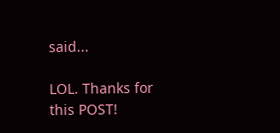said...

LOL. Thanks for this POST!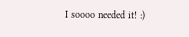I soooo needed it! :)